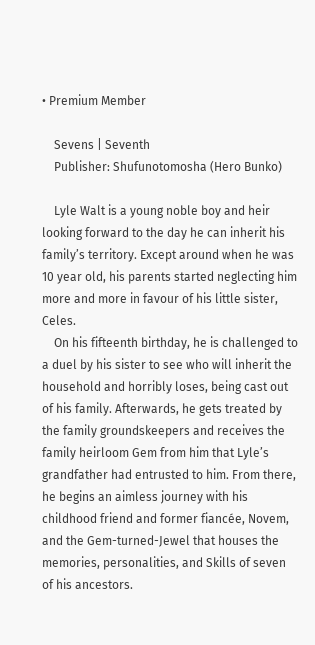• Premium Member

    Sevens | Seventh
    Publisher: Shufunotomosha (Hero Bunko)

    Lyle Walt is a young noble boy and heir looking forward to the day he can inherit his family’s territory. Except around when he was 10 year old, his parents started neglecting him more and more in favour of his little sister, Celes.
    On his fifteenth birthday, he is challenged to a duel by his sister to see who will inherit the household and horribly loses, being cast out of his family. Afterwards, he gets treated by the family groundskeepers and receives the family heirloom Gem from him that Lyle’s grandfather had entrusted to him. From there, he begins an aimless journey with his childhood friend and former fiancée, Novem, and the Gem-turned-Jewel that houses the memories, personalities, and Skills of seven of his ancestors.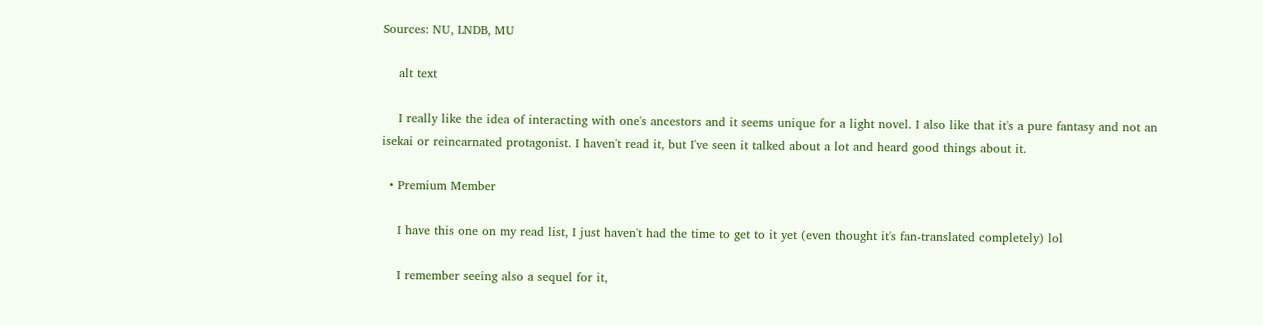Sources: NU, LNDB, MU

    alt text

    I really like the idea of interacting with one's ancestors and it seems unique for a light novel. I also like that it's a pure fantasy and not an isekai or reincarnated protagonist. I haven't read it, but I've seen it talked about a lot and heard good things about it.

  • Premium Member

    I have this one on my read list, I just haven't had the time to get to it yet (even thought it's fan-translated completely) lol

    I remember seeing also a sequel for it,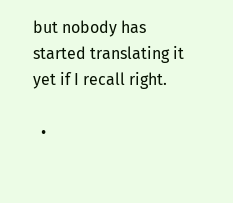but nobody has started translating it yet if I recall right.

  •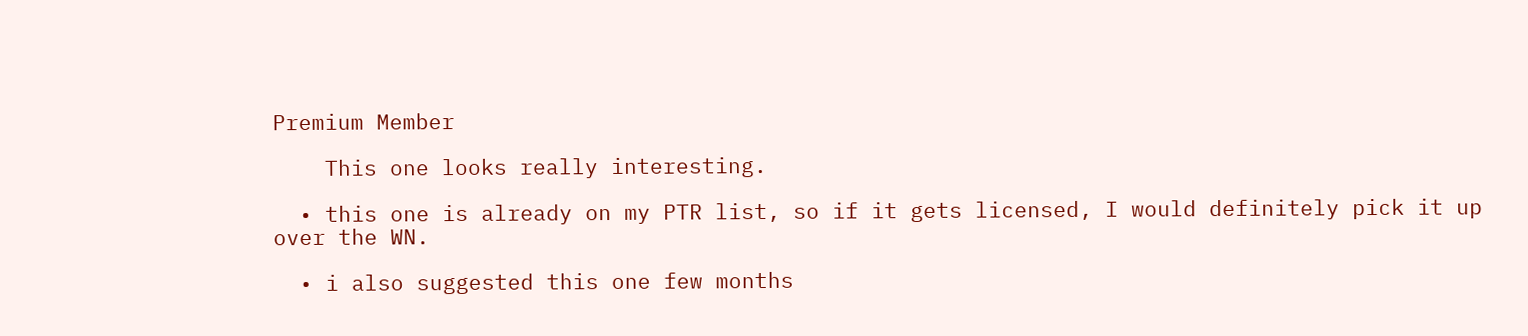Premium Member

    This one looks really interesting.

  • this one is already on my PTR list, so if it gets licensed, I would definitely pick it up over the WN.

  • i also suggested this one few months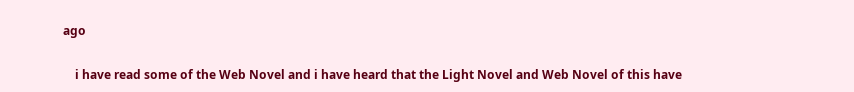ago

    i have read some of the Web Novel and i have heard that the Light Novel and Web Novel of this have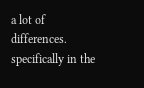a lot of differences. specifically in the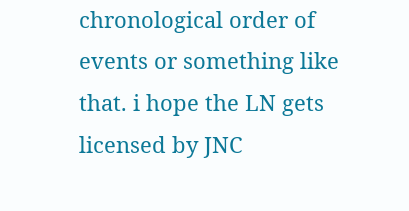chronological order of events or something like that. i hope the LN gets licensed by JNC